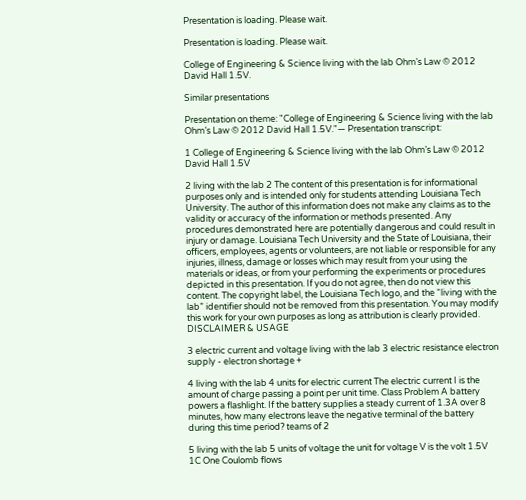Presentation is loading. Please wait.

Presentation is loading. Please wait.

College of Engineering & Science living with the lab Ohm’s Law © 2012 David Hall 1.5V.

Similar presentations

Presentation on theme: "College of Engineering & Science living with the lab Ohm’s Law © 2012 David Hall 1.5V."— Presentation transcript:

1 College of Engineering & Science living with the lab Ohm’s Law © 2012 David Hall 1.5V

2 living with the lab 2 The content of this presentation is for informational purposes only and is intended only for students attending Louisiana Tech University. The author of this information does not make any claims as to the validity or accuracy of the information or methods presented. Any procedures demonstrated here are potentially dangerous and could result in injury or damage. Louisiana Tech University and the State of Louisiana, their officers, employees, agents or volunteers, are not liable or responsible for any injuries, illness, damage or losses which may result from your using the materials or ideas, or from your performing the experiments or procedures depicted in this presentation. If you do not agree, then do not view this content. The copyright label, the Louisiana Tech logo, and the “living with the lab” identifier should not be removed from this presentation. You may modify this work for your own purposes as long as attribution is clearly provided. DISCLAIMER & USAGE

3 electric current and voltage living with the lab 3 electric resistance electron supply - electron shortage +

4 living with the lab 4 units for electric current The electric current I is the amount of charge passing a point per unit time. Class Problem A battery powers a flashlight. If the battery supplies a steady current of 1.3A over 8 minutes, how many electrons leave the negative terminal of the battery during this time period? teams of 2

5 living with the lab 5 units of voltage the unit for voltage V is the volt 1.5V 1C One Coulomb flows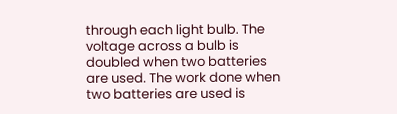through each light bulb. The voltage across a bulb is doubled when two batteries are used. The work done when two batteries are used is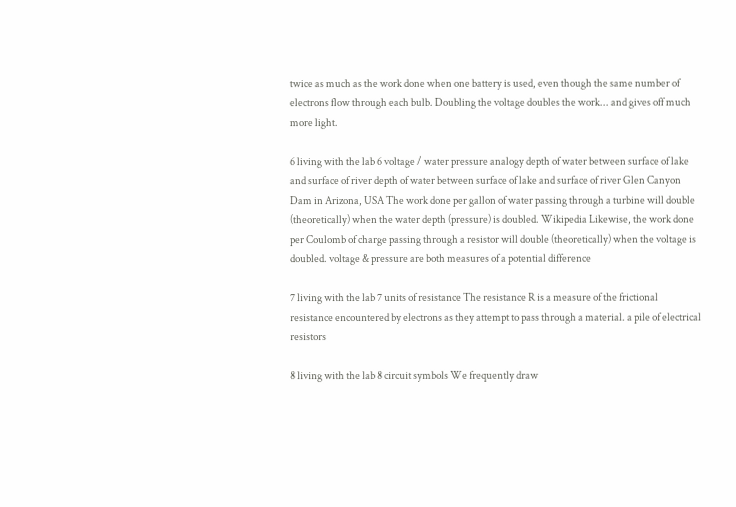twice as much as the work done when one battery is used, even though the same number of electrons flow through each bulb. Doubling the voltage doubles the work... and gives off much more light.

6 living with the lab 6 voltage / water pressure analogy depth of water between surface of lake and surface of river depth of water between surface of lake and surface of river Glen Canyon Dam in Arizona, USA The work done per gallon of water passing through a turbine will double (theoretically) when the water depth (pressure) is doubled. Wikipedia Likewise, the work done per Coulomb of charge passing through a resistor will double (theoretically) when the voltage is doubled. voltage & pressure are both measures of a potential difference

7 living with the lab 7 units of resistance The resistance R is a measure of the frictional resistance encountered by electrons as they attempt to pass through a material. a pile of electrical resistors

8 living with the lab 8 circuit symbols We frequently draw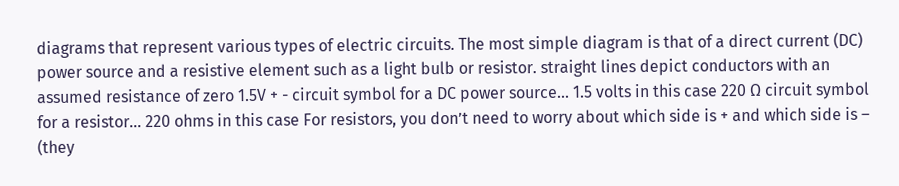diagrams that represent various types of electric circuits. The most simple diagram is that of a direct current (DC) power source and a resistive element such as a light bulb or resistor. straight lines depict conductors with an assumed resistance of zero 1.5V + - circuit symbol for a DC power source... 1.5 volts in this case 220 Ω circuit symbol for a resistor... 220 ohms in this case For resistors, you don’t need to worry about which side is + and which side is – (they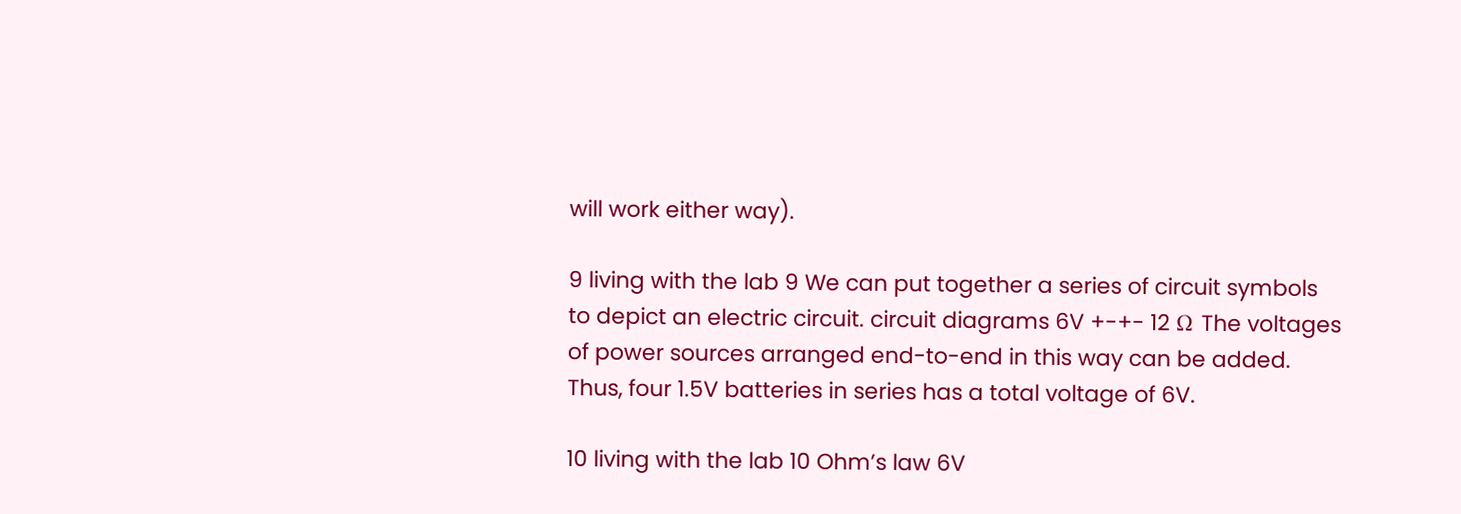will work either way).

9 living with the lab 9 We can put together a series of circuit symbols to depict an electric circuit. circuit diagrams 6V +-+- 12 Ω The voltages of power sources arranged end-to-end in this way can be added. Thus, four 1.5V batteries in series has a total voltage of 6V.

10 living with the lab 10 Ohm’s law 6V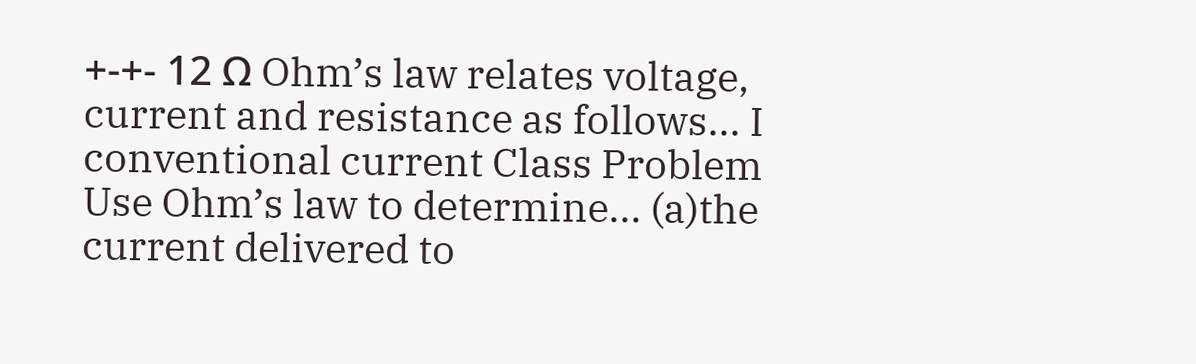+-+- 12 Ω Ohm’s law relates voltage, current and resistance as follows... I conventional current Class Problem Use Ohm’s law to determine... (a)the current delivered to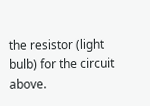the resistor (light bulb) for the circuit above.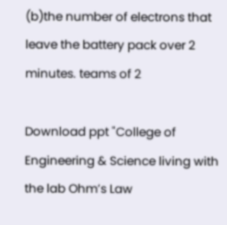(b)the number of electrons that leave the battery pack over 2 minutes. teams of 2

Download ppt "College of Engineering & Science living with the lab Ohm’s Law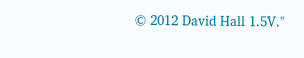© 2012 David Hall 1.5V."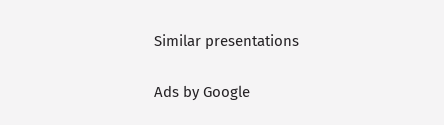Similar presentations

Ads by Google